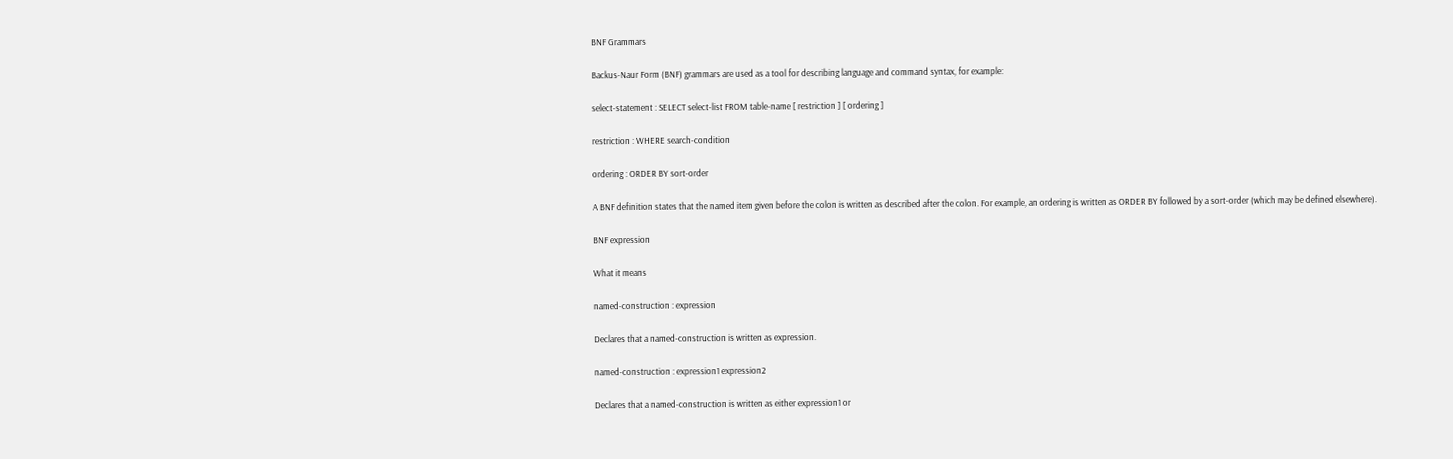BNF Grammars

Backus-Naur Form (BNF) grammars are used as a tool for describing language and command syntax, for example:

select-statement : SELECT select-list FROM table-name [ restriction ] [ ordering ]

restriction : WHERE search-condition

ordering : ORDER BY sort-order

A BNF definition states that the named item given before the colon is written as described after the colon. For example, an ordering is written as ORDER BY followed by a sort-order (which may be defined elsewhere).

BNF expression

What it means

named-construction : expression

Declares that a named-construction is written as expression.

named-construction : expression1 expression2

Declares that a named-construction is written as either expression1 or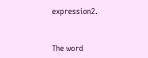expression2.


The word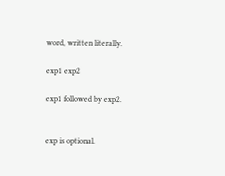word, written literally.

exp1 exp2

exp1 followed by exp2.


exp is optional.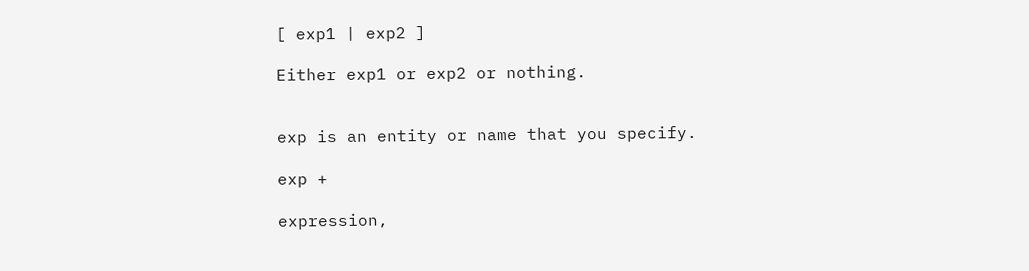[ exp1 | exp2 ]

Either exp1 or exp2 or nothing.


exp is an entity or name that you specify.

exp +

expression,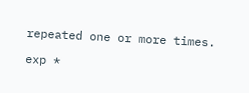repeated one or more times.

exp *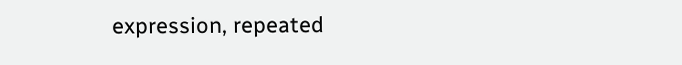expression, repeated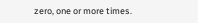zero, one or more times.